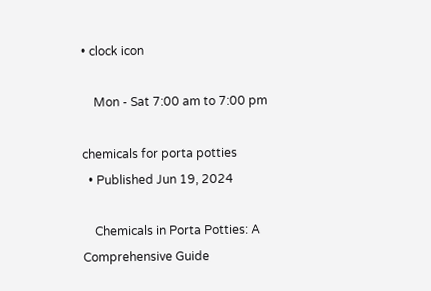• clock icon

    Mon - Sat 7:00 am to 7:00 pm

chemicals for porta potties
  • Published Jun 19, 2024

    Chemicals in Porta Potties: A Comprehensive Guide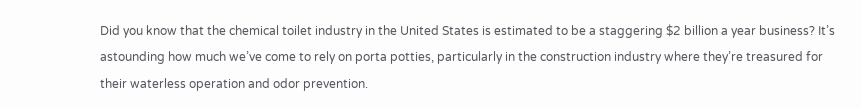Did you know that the chemical toilet industry in the United States is estimated to be a staggering $2 billion a year business? It’s astounding how much we’ve come to rely on porta potties, particularly in the construction industry where they’re treasured for their waterless operation and odor prevention.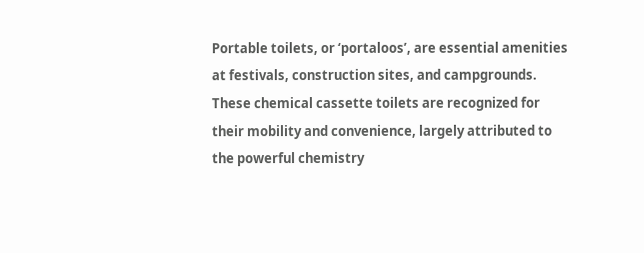Portable toilets, or ‘portaloos’, are essential amenities at festivals, construction sites, and campgrounds. These chemical cassette toilets are recognized for their mobility and convenience, largely attributed to the powerful chemistry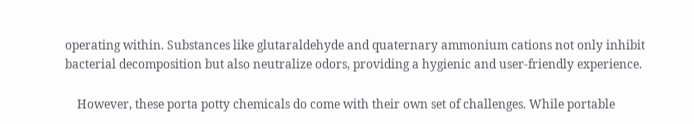operating within. Substances like glutaraldehyde and quaternary ammonium cations not only inhibit bacterial decomposition but also neutralize odors, providing a hygienic and user-friendly experience.

    However, these porta potty chemicals do come with their own set of challenges. While portable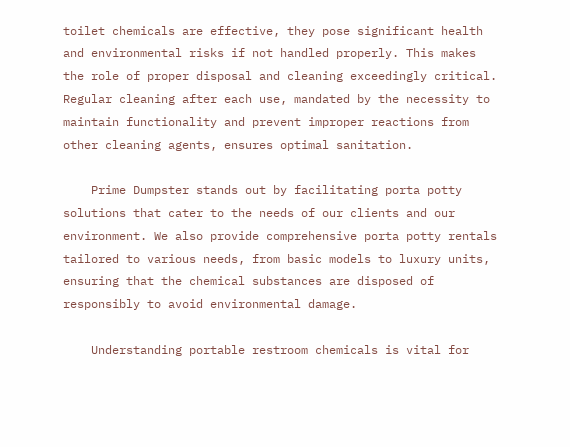toilet chemicals are effective, they pose significant health and environmental risks if not handled properly. This makes the role of proper disposal and cleaning exceedingly critical. Regular cleaning after each use, mandated by the necessity to maintain functionality and prevent improper reactions from other cleaning agents, ensures optimal sanitation.

    Prime Dumpster stands out by facilitating porta potty solutions that cater to the needs of our clients and our environment. We also provide comprehensive porta potty rentals tailored to various needs, from basic models to luxury units, ensuring that the chemical substances are disposed of responsibly to avoid environmental damage.

    Understanding portable restroom chemicals is vital for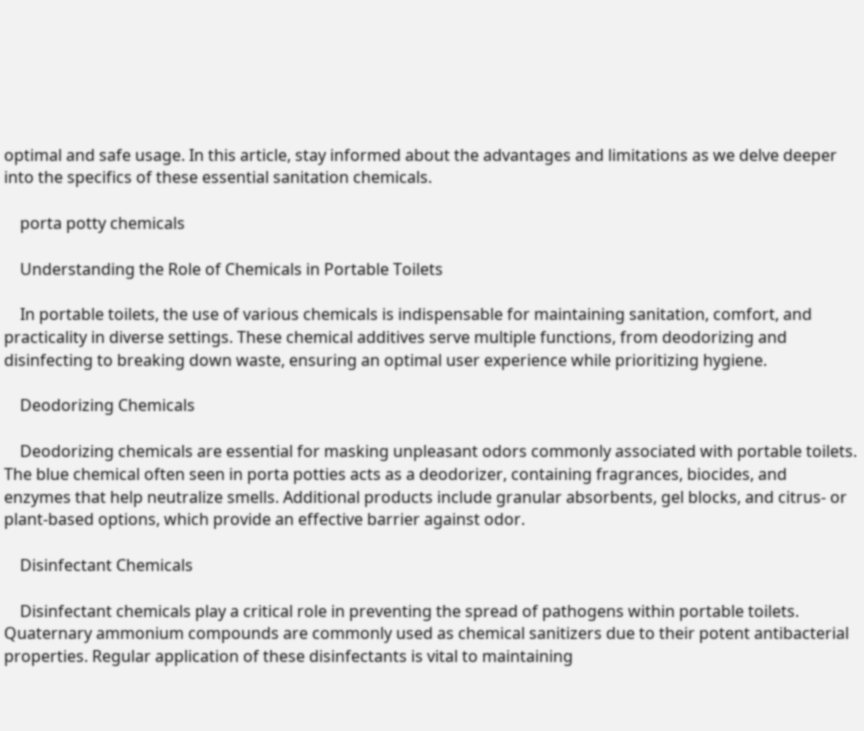optimal and safe usage. In this article, stay informed about the advantages and limitations as we delve deeper into the specifics of these essential sanitation chemicals.

    porta potty chemicals

    Understanding the Role of Chemicals in Portable Toilets

    In portable toilets, the use of various chemicals is indispensable for maintaining sanitation, comfort, and practicality in diverse settings. These chemical additives serve multiple functions, from deodorizing and disinfecting to breaking down waste, ensuring an optimal user experience while prioritizing hygiene.

    Deodorizing Chemicals

    Deodorizing chemicals are essential for masking unpleasant odors commonly associated with portable toilets. The blue chemical often seen in porta potties acts as a deodorizer, containing fragrances, biocides, and enzymes that help neutralize smells. Additional products include granular absorbents, gel blocks, and citrus- or plant-based options, which provide an effective barrier against odor.

    Disinfectant Chemicals

    Disinfectant chemicals play a critical role in preventing the spread of pathogens within portable toilets. Quaternary ammonium compounds are commonly used as chemical sanitizers due to their potent antibacterial properties. Regular application of these disinfectants is vital to maintaining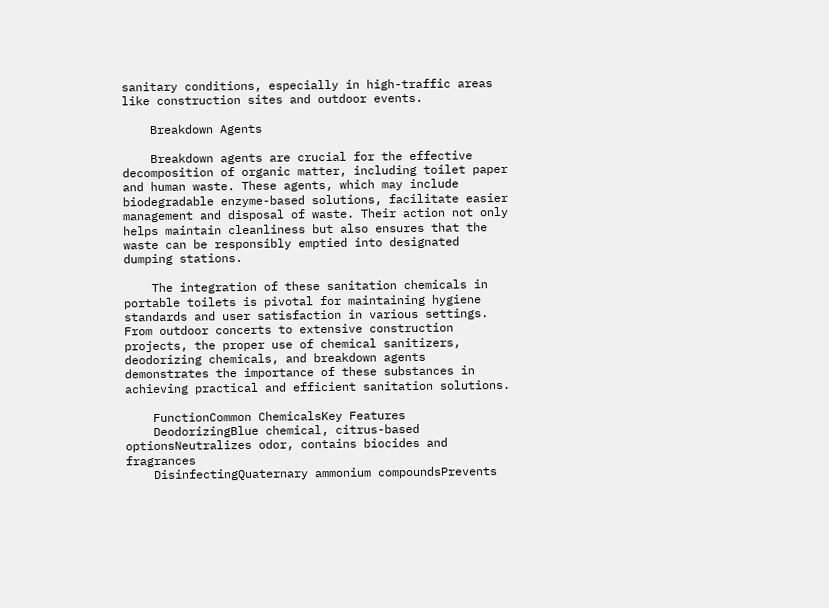sanitary conditions, especially in high-traffic areas like construction sites and outdoor events.

    Breakdown Agents

    Breakdown agents are crucial for the effective decomposition of organic matter, including toilet paper and human waste. These agents, which may include biodegradable enzyme-based solutions, facilitate easier management and disposal of waste. Their action not only helps maintain cleanliness but also ensures that the waste can be responsibly emptied into designated dumping stations.

    The integration of these sanitation chemicals in portable toilets is pivotal for maintaining hygiene standards and user satisfaction in various settings. From outdoor concerts to extensive construction projects, the proper use of chemical sanitizers, deodorizing chemicals, and breakdown agents demonstrates the importance of these substances in achieving practical and efficient sanitation solutions.

    FunctionCommon ChemicalsKey Features
    DeodorizingBlue chemical, citrus-based optionsNeutralizes odor, contains biocides and fragrances
    DisinfectingQuaternary ammonium compoundsPrevents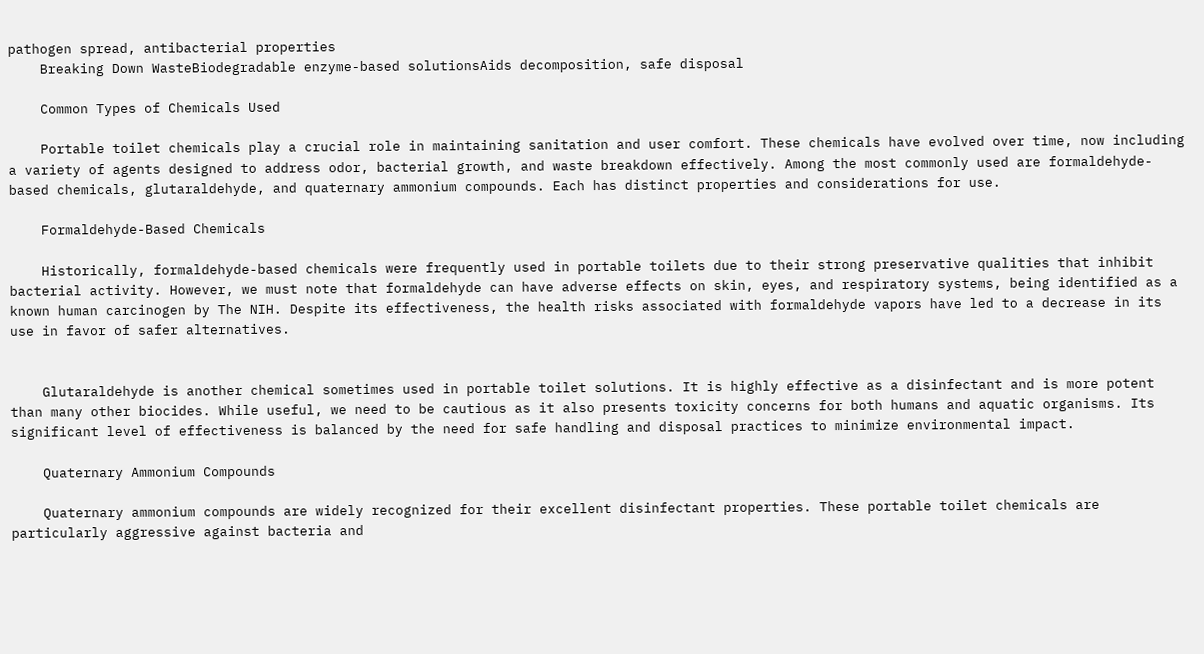pathogen spread, antibacterial properties
    Breaking Down WasteBiodegradable enzyme-based solutionsAids decomposition, safe disposal

    Common Types of Chemicals Used

    Portable toilet chemicals play a crucial role in maintaining sanitation and user comfort. These chemicals have evolved over time, now including a variety of agents designed to address odor, bacterial growth, and waste breakdown effectively. Among the most commonly used are formaldehyde-based chemicals, glutaraldehyde, and quaternary ammonium compounds. Each has distinct properties and considerations for use.

    Formaldehyde-Based Chemicals

    Historically, formaldehyde-based chemicals were frequently used in portable toilets due to their strong preservative qualities that inhibit bacterial activity. However, we must note that formaldehyde can have adverse effects on skin, eyes, and respiratory systems, being identified as a known human carcinogen by The NIH. Despite its effectiveness, the health risks associated with formaldehyde vapors have led to a decrease in its use in favor of safer alternatives.


    Glutaraldehyde is another chemical sometimes used in portable toilet solutions. It is highly effective as a disinfectant and is more potent than many other biocides. While useful, we need to be cautious as it also presents toxicity concerns for both humans and aquatic organisms. Its significant level of effectiveness is balanced by the need for safe handling and disposal practices to minimize environmental impact.

    Quaternary Ammonium Compounds

    Quaternary ammonium compounds are widely recognized for their excellent disinfectant properties. These portable toilet chemicals are particularly aggressive against bacteria and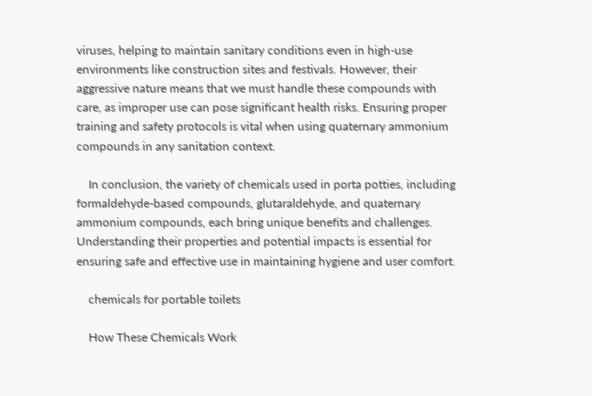viruses, helping to maintain sanitary conditions even in high-use environments like construction sites and festivals. However, their aggressive nature means that we must handle these compounds with care, as improper use can pose significant health risks. Ensuring proper training and safety protocols is vital when using quaternary ammonium compounds in any sanitation context.

    In conclusion, the variety of chemicals used in porta potties, including formaldehyde-based compounds, glutaraldehyde, and quaternary ammonium compounds, each bring unique benefits and challenges. Understanding their properties and potential impacts is essential for ensuring safe and effective use in maintaining hygiene and user comfort.

    chemicals for portable toilets

    How These Chemicals Work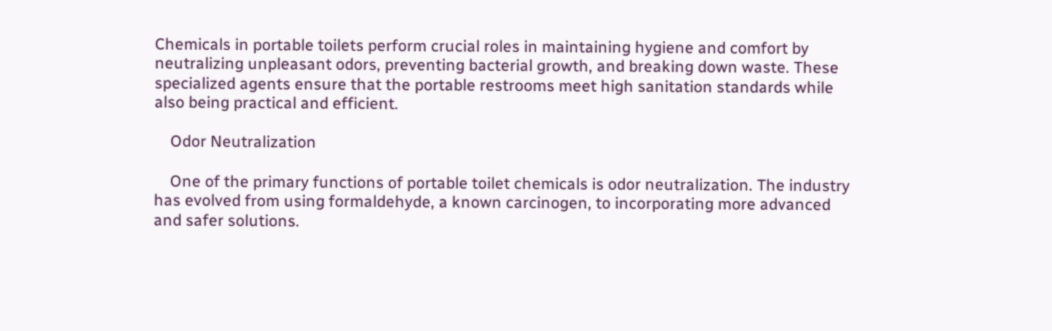Chemicals in portable toilets perform crucial roles in maintaining hygiene and comfort by neutralizing unpleasant odors, preventing bacterial growth, and breaking down waste. These specialized agents ensure that the portable restrooms meet high sanitation standards while also being practical and efficient.

    Odor Neutralization

    One of the primary functions of portable toilet chemicals is odor neutralization. The industry has evolved from using formaldehyde, a known carcinogen, to incorporating more advanced and safer solutions.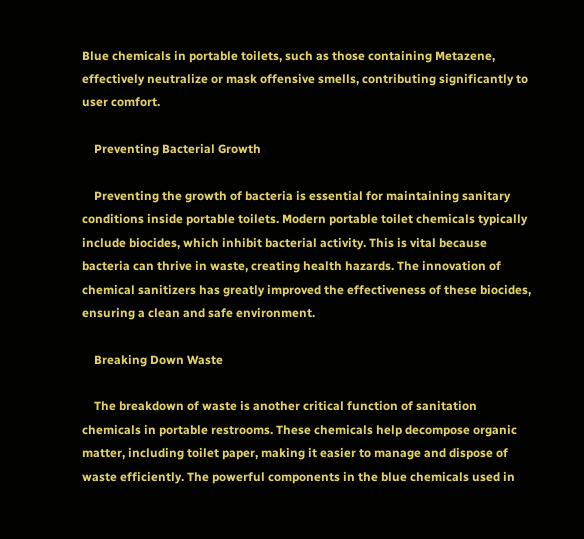Blue chemicals in portable toilets, such as those containing Metazene, effectively neutralize or mask offensive smells, contributing significantly to user comfort.

    Preventing Bacterial Growth

    Preventing the growth of bacteria is essential for maintaining sanitary conditions inside portable toilets. Modern portable toilet chemicals typically include biocides, which inhibit bacterial activity. This is vital because bacteria can thrive in waste, creating health hazards. The innovation of chemical sanitizers has greatly improved the effectiveness of these biocides, ensuring a clean and safe environment.

    Breaking Down Waste

    The breakdown of waste is another critical function of sanitation chemicals in portable restrooms. These chemicals help decompose organic matter, including toilet paper, making it easier to manage and dispose of waste efficiently. The powerful components in the blue chemicals used in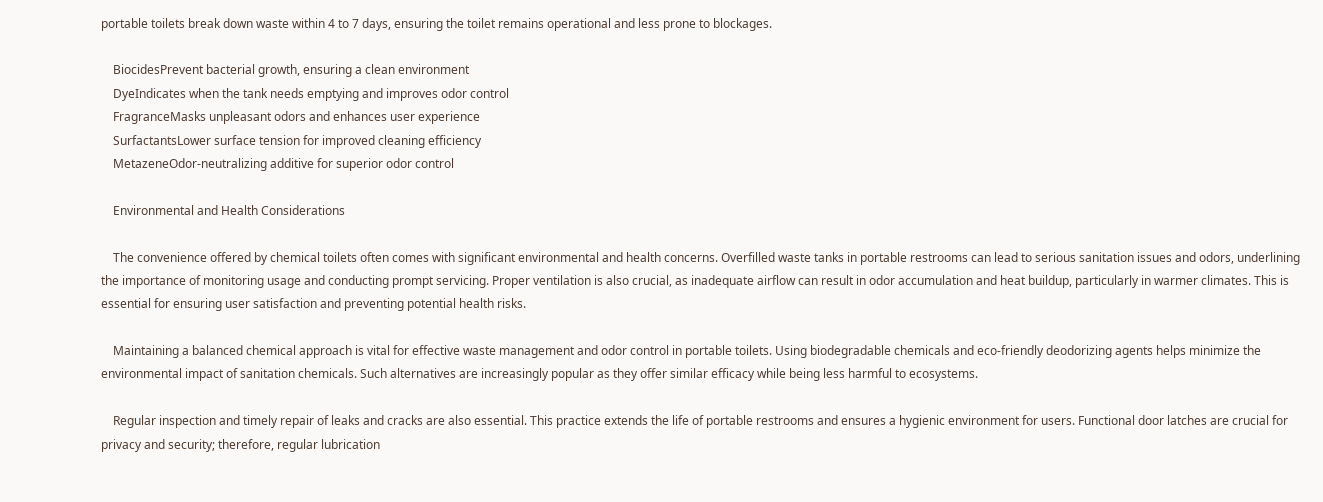portable toilets break down waste within 4 to 7 days, ensuring the toilet remains operational and less prone to blockages.

    BiocidesPrevent bacterial growth, ensuring a clean environment
    DyeIndicates when the tank needs emptying and improves odor control
    FragranceMasks unpleasant odors and enhances user experience
    SurfactantsLower surface tension for improved cleaning efficiency
    MetazeneOdor-neutralizing additive for superior odor control

    Environmental and Health Considerations

    The convenience offered by chemical toilets often comes with significant environmental and health concerns. Overfilled waste tanks in portable restrooms can lead to serious sanitation issues and odors, underlining the importance of monitoring usage and conducting prompt servicing. Proper ventilation is also crucial, as inadequate airflow can result in odor accumulation and heat buildup, particularly in warmer climates. This is essential for ensuring user satisfaction and preventing potential health risks.

    Maintaining a balanced chemical approach is vital for effective waste management and odor control in portable toilets. Using biodegradable chemicals and eco-friendly deodorizing agents helps minimize the environmental impact of sanitation chemicals. Such alternatives are increasingly popular as they offer similar efficacy while being less harmful to ecosystems.

    Regular inspection and timely repair of leaks and cracks are also essential. This practice extends the life of portable restrooms and ensures a hygienic environment for users. Functional door latches are crucial for privacy and security; therefore, regular lubrication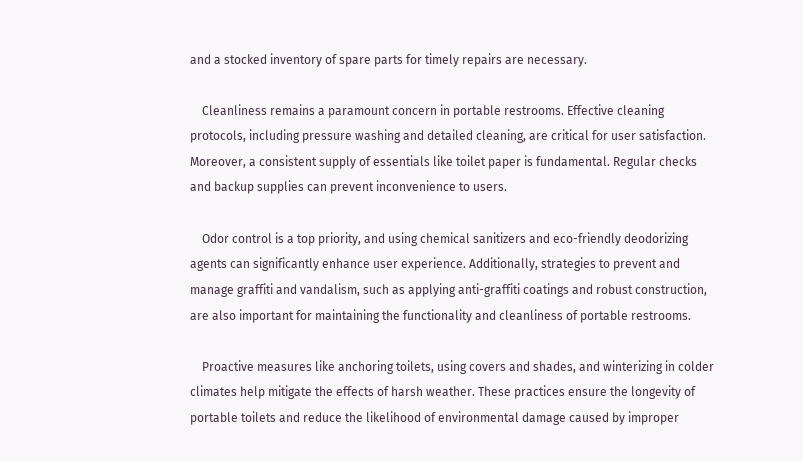and a stocked inventory of spare parts for timely repairs are necessary.

    Cleanliness remains a paramount concern in portable restrooms. Effective cleaning protocols, including pressure washing and detailed cleaning, are critical for user satisfaction. Moreover, a consistent supply of essentials like toilet paper is fundamental. Regular checks and backup supplies can prevent inconvenience to users.

    Odor control is a top priority, and using chemical sanitizers and eco-friendly deodorizing agents can significantly enhance user experience. Additionally, strategies to prevent and manage graffiti and vandalism, such as applying anti-graffiti coatings and robust construction, are also important for maintaining the functionality and cleanliness of portable restrooms.

    Proactive measures like anchoring toilets, using covers and shades, and winterizing in colder climates help mitigate the effects of harsh weather. These practices ensure the longevity of portable toilets and reduce the likelihood of environmental damage caused by improper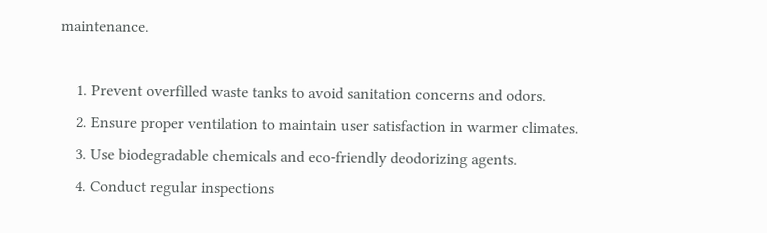maintenance.

    1. Prevent overfilled waste tanks to avoid sanitation concerns and odors.
    2. Ensure proper ventilation to maintain user satisfaction in warmer climates.
    3. Use biodegradable chemicals and eco-friendly deodorizing agents.
    4. Conduct regular inspections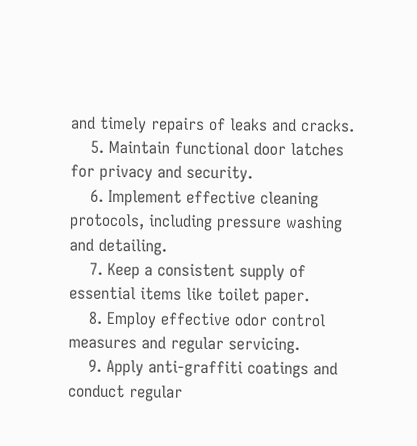and timely repairs of leaks and cracks.
    5. Maintain functional door latches for privacy and security.
    6. Implement effective cleaning protocols, including pressure washing and detailing.
    7. Keep a consistent supply of essential items like toilet paper.
    8. Employ effective odor control measures and regular servicing.
    9. Apply anti-graffiti coatings and conduct regular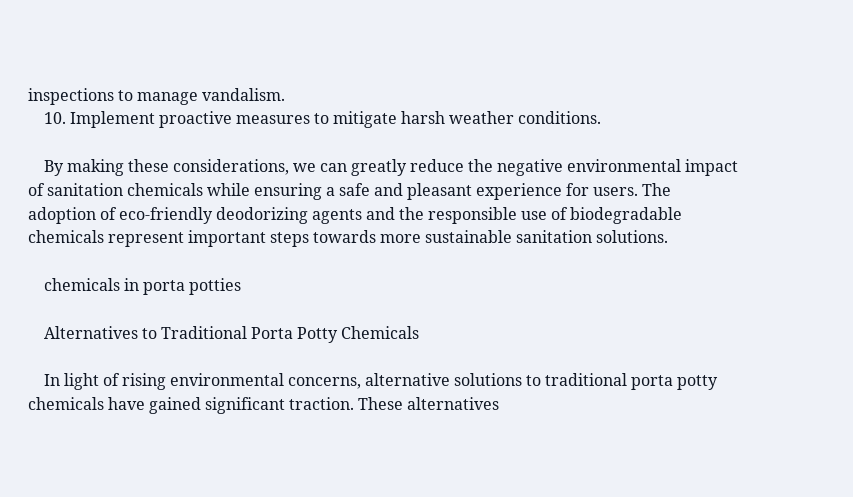inspections to manage vandalism.
    10. Implement proactive measures to mitigate harsh weather conditions.

    By making these considerations, we can greatly reduce the negative environmental impact of sanitation chemicals while ensuring a safe and pleasant experience for users. The adoption of eco-friendly deodorizing agents and the responsible use of biodegradable chemicals represent important steps towards more sustainable sanitation solutions.

    chemicals in porta potties

    Alternatives to Traditional Porta Potty Chemicals

    In light of rising environmental concerns, alternative solutions to traditional porta potty chemicals have gained significant traction. These alternatives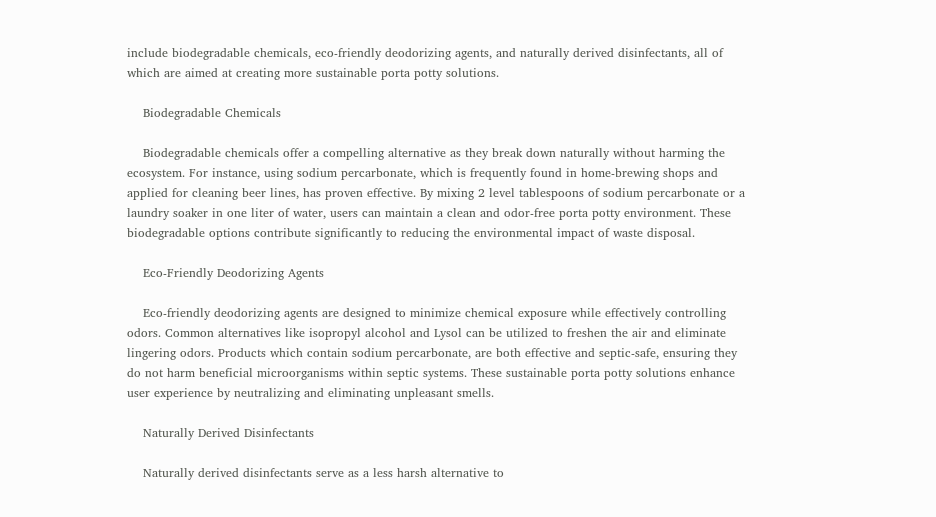include biodegradable chemicals, eco-friendly deodorizing agents, and naturally derived disinfectants, all of which are aimed at creating more sustainable porta potty solutions.

    Biodegradable Chemicals

    Biodegradable chemicals offer a compelling alternative as they break down naturally without harming the ecosystem. For instance, using sodium percarbonate, which is frequently found in home-brewing shops and applied for cleaning beer lines, has proven effective. By mixing 2 level tablespoons of sodium percarbonate or a laundry soaker in one liter of water, users can maintain a clean and odor-free porta potty environment. These biodegradable options contribute significantly to reducing the environmental impact of waste disposal.

    Eco-Friendly Deodorizing Agents

    Eco-friendly deodorizing agents are designed to minimize chemical exposure while effectively controlling odors. Common alternatives like isopropyl alcohol and Lysol can be utilized to freshen the air and eliminate lingering odors. Products which contain sodium percarbonate, are both effective and septic-safe, ensuring they do not harm beneficial microorganisms within septic systems. These sustainable porta potty solutions enhance user experience by neutralizing and eliminating unpleasant smells.

    Naturally Derived Disinfectants

    Naturally derived disinfectants serve as a less harsh alternative to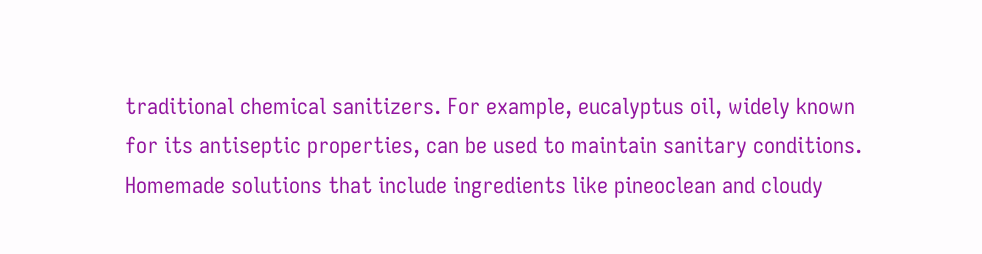traditional chemical sanitizers. For example, eucalyptus oil, widely known for its antiseptic properties, can be used to maintain sanitary conditions. Homemade solutions that include ingredients like pineoclean and cloudy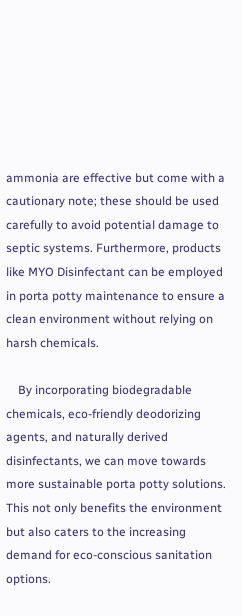ammonia are effective but come with a cautionary note; these should be used carefully to avoid potential damage to septic systems. Furthermore, products like MYO Disinfectant can be employed in porta potty maintenance to ensure a clean environment without relying on harsh chemicals.

    By incorporating biodegradable chemicals, eco-friendly deodorizing agents, and naturally derived disinfectants, we can move towards more sustainable porta potty solutions. This not only benefits the environment but also caters to the increasing demand for eco-conscious sanitation options.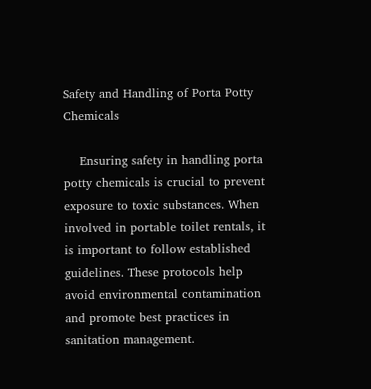Safety and Handling of Porta Potty Chemicals

    Ensuring safety in handling porta potty chemicals is crucial to prevent exposure to toxic substances. When involved in portable toilet rentals, it is important to follow established guidelines. These protocols help avoid environmental contamination and promote best practices in sanitation management.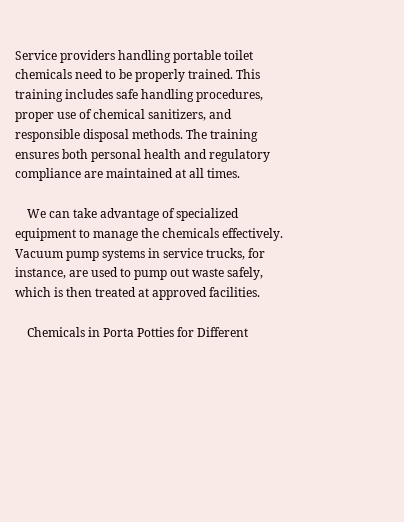Service providers handling portable toilet chemicals need to be properly trained. This training includes safe handling procedures, proper use of chemical sanitizers, and responsible disposal methods. The training ensures both personal health and regulatory compliance are maintained at all times.

    We can take advantage of specialized equipment to manage the chemicals effectively. Vacuum pump systems in service trucks, for instance, are used to pump out waste safely, which is then treated at approved facilities.

    Chemicals in Porta Potties for Different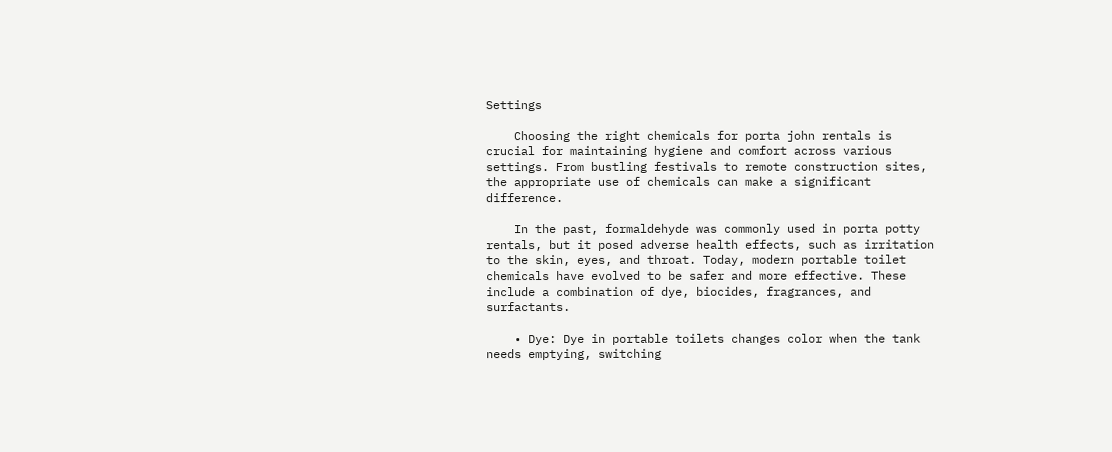Settings

    Choosing the right chemicals for porta john rentals is crucial for maintaining hygiene and comfort across various settings. From bustling festivals to remote construction sites, the appropriate use of chemicals can make a significant difference.

    In the past, formaldehyde was commonly used in porta potty rentals, but it posed adverse health effects, such as irritation to the skin, eyes, and throat. Today, modern portable toilet chemicals have evolved to be safer and more effective. These include a combination of dye, biocides, fragrances, and surfactants.

    • Dye: Dye in portable toilets changes color when the tank needs emptying, switching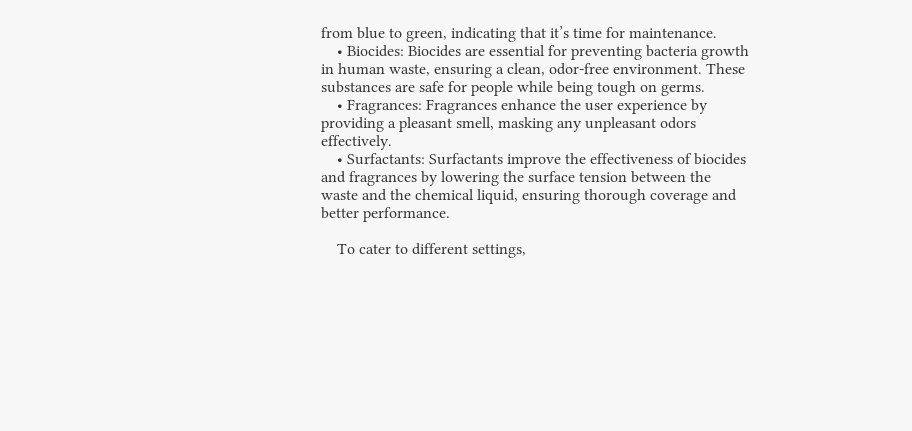from blue to green, indicating that it’s time for maintenance.
    • Biocides: Biocides are essential for preventing bacteria growth in human waste, ensuring a clean, odor-free environment. These substances are safe for people while being tough on germs.
    • Fragrances: Fragrances enhance the user experience by providing a pleasant smell, masking any unpleasant odors effectively.
    • Surfactants: Surfactants improve the effectiveness of biocides and fragrances by lowering the surface tension between the waste and the chemical liquid, ensuring thorough coverage and better performance.

    To cater to different settings,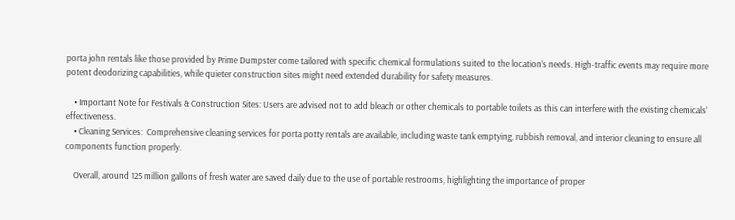porta john rentals like those provided by Prime Dumpster come tailored with specific chemical formulations suited to the location’s needs. High-traffic events may require more potent deodorizing capabilities, while quieter construction sites might need extended durability for safety measures.

    • Important Note for Festivals & Construction Sites: Users are advised not to add bleach or other chemicals to portable toilets as this can interfere with the existing chemicals’ effectiveness.
    • Cleaning Services:  Comprehensive cleaning services for porta potty rentals are available, including waste tank emptying, rubbish removal, and interior cleaning to ensure all components function properly.

    Overall, around 125 million gallons of fresh water are saved daily due to the use of portable restrooms, highlighting the importance of proper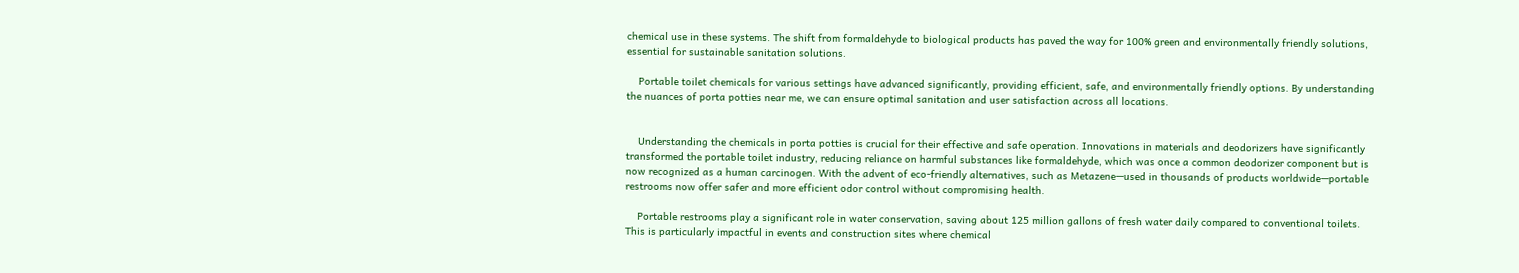chemical use in these systems. The shift from formaldehyde to biological products has paved the way for 100% green and environmentally friendly solutions, essential for sustainable sanitation solutions.

    Portable toilet chemicals for various settings have advanced significantly, providing efficient, safe, and environmentally friendly options. By understanding the nuances of porta potties near me, we can ensure optimal sanitation and user satisfaction across all locations.


    Understanding the chemicals in porta potties is crucial for their effective and safe operation. Innovations in materials and deodorizers have significantly transformed the portable toilet industry, reducing reliance on harmful substances like formaldehyde, which was once a common deodorizer component but is now recognized as a human carcinogen. With the advent of eco-friendly alternatives, such as Metazene—used in thousands of products worldwide—portable restrooms now offer safer and more efficient odor control without compromising health.

    Portable restrooms play a significant role in water conservation, saving about 125 million gallons of fresh water daily compared to conventional toilets. This is particularly impactful in events and construction sites where chemical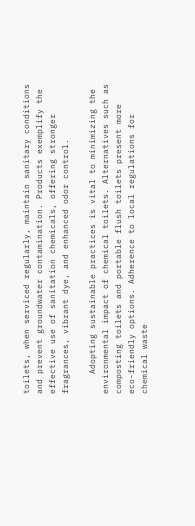toilets, when serviced regularly, maintain sanitary conditions and prevent groundwater contamination. Products exemplify the effective use of sanitation chemicals, offering stronger fragrances, vibrant dye, and enhanced odor control.

    Adopting sustainable practices is vital to minimizing the environmental impact of chemical toilets. Alternatives such as composting toilets and portable flush toilets present more eco-friendly options. Adherence to local regulations for chemical waste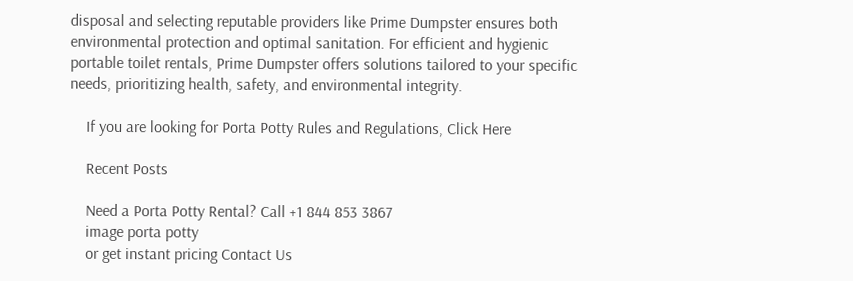disposal and selecting reputable providers like Prime Dumpster ensures both environmental protection and optimal sanitation. For efficient and hygienic portable toilet rentals, Prime Dumpster offers solutions tailored to your specific needs, prioritizing health, safety, and environmental integrity.

    If you are looking for Porta Potty Rules and Regulations, Click Here

    Recent Posts

    Need a Porta Potty Rental? Call +1 844 853 3867
    image porta potty
    or get instant pricing Contact Us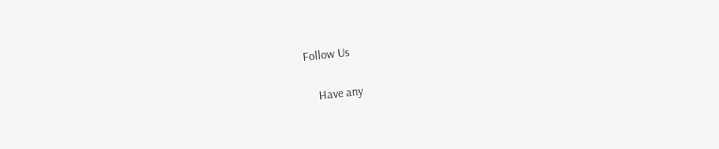Follow Us

    Have any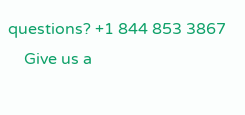questions? +1 844 853 3867
    Give us a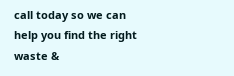call today so we can help you find the right waste &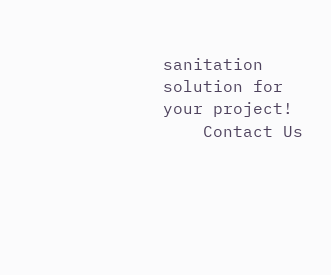sanitation solution for your project!
    Contact Us